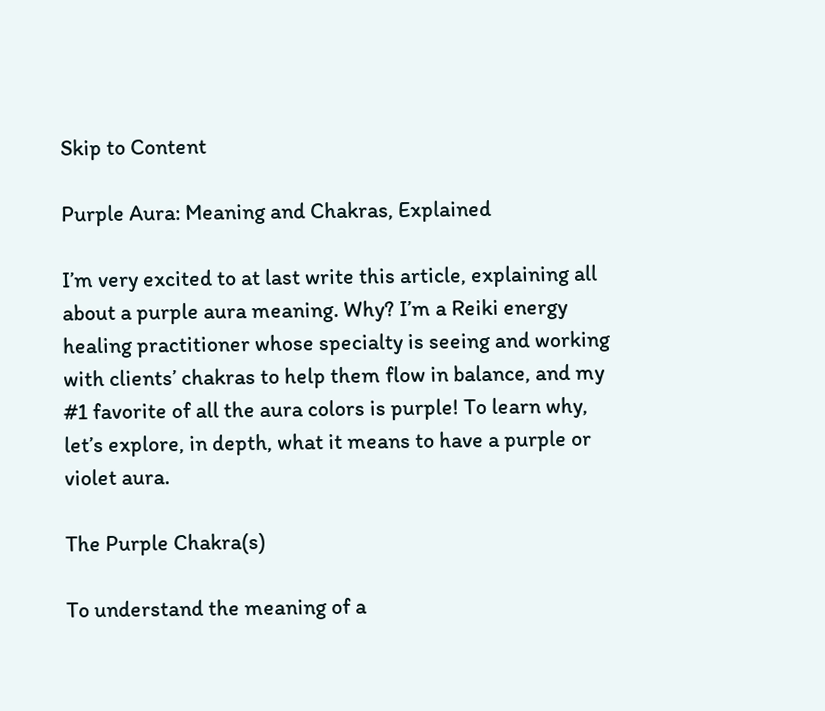Skip to Content

Purple Aura: Meaning and Chakras, Explained

I’m very excited to at last write this article, explaining all about a purple aura meaning. Why? I’m a Reiki energy healing practitioner whose specialty is seeing and working with clients’ chakras to help them flow in balance, and my #1 favorite of all the aura colors is purple! To learn why, let’s explore, in depth, what it means to have a purple or violet aura.

The Purple Chakra(s)

To understand the meaning of a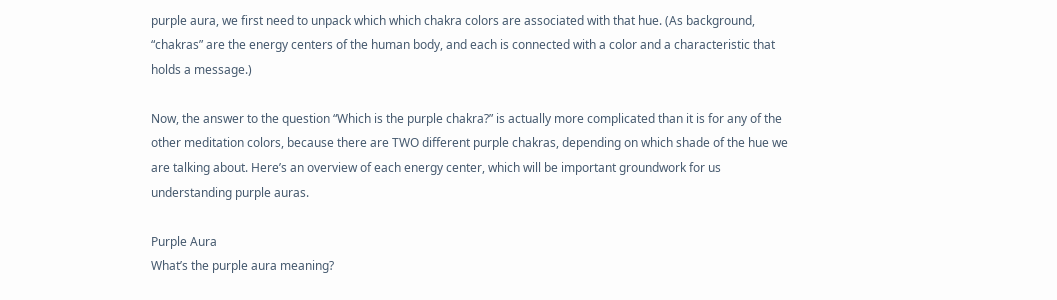purple aura, we first need to unpack which which chakra colors are associated with that hue. (As background, “chakras” are the energy centers of the human body, and each is connected with a color and a characteristic that holds a message.)

Now, the answer to the question “Which is the purple chakra?” is actually more complicated than it is for any of the other meditation colors, because there are TWO different purple chakras, depending on which shade of the hue we are talking about. Here’s an overview of each energy center, which will be important groundwork for us understanding purple auras.

Purple Aura
What’s the purple aura meaning?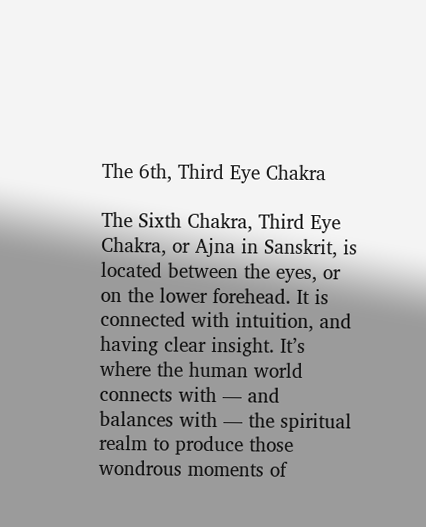The 6th, Third Eye Chakra

The Sixth Chakra, Third Eye Chakra, or Ajna in Sanskrit, is located between the eyes, or on the lower forehead. It is connected with intuition, and having clear insight. It’s where the human world connects with — and balances with — the spiritual realm to produce those wondrous moments of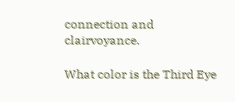connection and clairvoyance.

What color is the Third Eye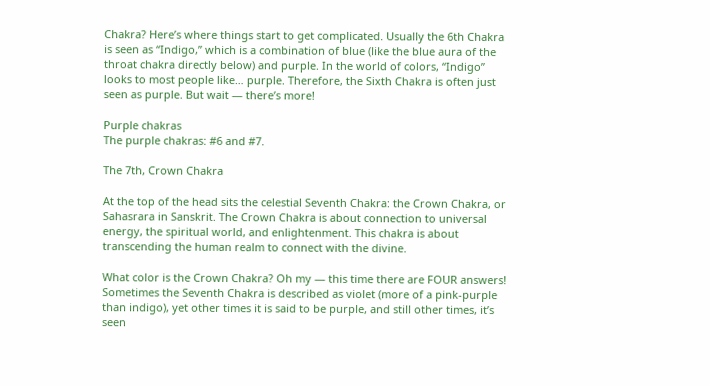Chakra? Here’s where things start to get complicated. Usually the 6th Chakra is seen as “Indigo,” which is a combination of blue (like the blue aura of the throat chakra directly below) and purple. In the world of colors, “Indigo” looks to most people like… purple. Therefore, the Sixth Chakra is often just seen as purple. But wait — there’s more!

Purple chakras
The purple chakras: #6 and #7.

The 7th, Crown Chakra

At the top of the head sits the celestial Seventh Chakra: the Crown Chakra, or Sahasrara in Sanskrit. The Crown Chakra is about connection to universal energy, the spiritual world, and enlightenment. This chakra is about transcending the human realm to connect with the divine.

What color is the Crown Chakra? Oh my — this time there are FOUR answers! Sometimes the Seventh Chakra is described as violet (more of a pink-purple than indigo), yet other times it is said to be purple, and still other times, it’s seen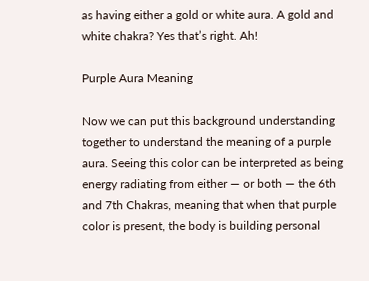as having either a gold or white aura. A gold and white chakra? Yes that’s right. Ah!

Purple Aura Meaning

Now we can put this background understanding together to understand the meaning of a purple aura. Seeing this color can be interpreted as being energy radiating from either — or both — the 6th and 7th Chakras, meaning that when that purple color is present, the body is building personal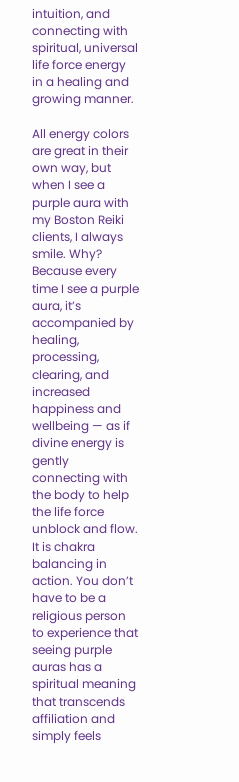intuition, and connecting with spiritual, universal life force energy in a healing and growing manner.

All energy colors are great in their own way, but when I see a purple aura with my Boston Reiki clients, I always smile. Why? Because every time I see a purple aura, it’s accompanied by healing, processing, clearing, and increased happiness and wellbeing — as if divine energy is gently connecting with the body to help the life force unblock and flow. It is chakra balancing in action. You don’t have to be a religious person to experience that seeing purple auras has a spiritual meaning that transcends affiliation and simply feels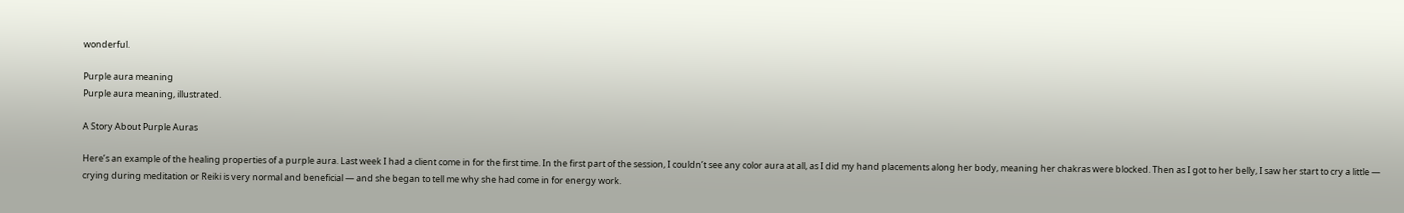wonderful.

Purple aura meaning
Purple aura meaning, illustrated.

A Story About Purple Auras

Here’s an example of the healing properties of a purple aura. Last week I had a client come in for the first time. In the first part of the session, I couldn’t see any color aura at all, as I did my hand placements along her body, meaning her chakras were blocked. Then as I got to her belly, I saw her start to cry a little — crying during meditation or Reiki is very normal and beneficial — and she began to tell me why she had come in for energy work.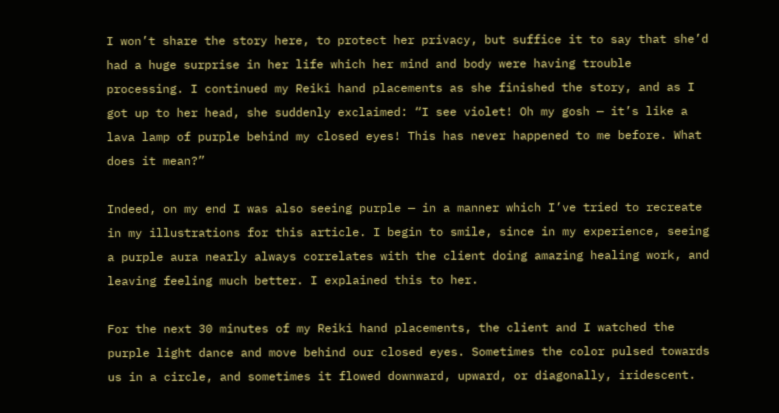I won’t share the story here, to protect her privacy, but suffice it to say that she’d had a huge surprise in her life which her mind and body were having trouble processing. I continued my Reiki hand placements as she finished the story, and as I got up to her head, she suddenly exclaimed: “I see violet! Oh my gosh — it’s like a lava lamp of purple behind my closed eyes! This has never happened to me before. What does it mean?”

Indeed, on my end I was also seeing purple — in a manner which I’ve tried to recreate in my illustrations for this article. I begin to smile, since in my experience, seeing a purple aura nearly always correlates with the client doing amazing healing work, and leaving feeling much better. I explained this to her.

For the next 30 minutes of my Reiki hand placements, the client and I watched the purple light dance and move behind our closed eyes. Sometimes the color pulsed towards us in a circle, and sometimes it flowed downward, upward, or diagonally, iridescent.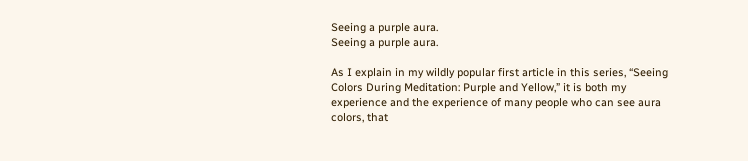Seeing a purple aura.
Seeing a purple aura.

As I explain in my wildly popular first article in this series, “Seeing Colors During Meditation: Purple and Yellow,” it is both my experience and the experience of many people who can see aura colors, that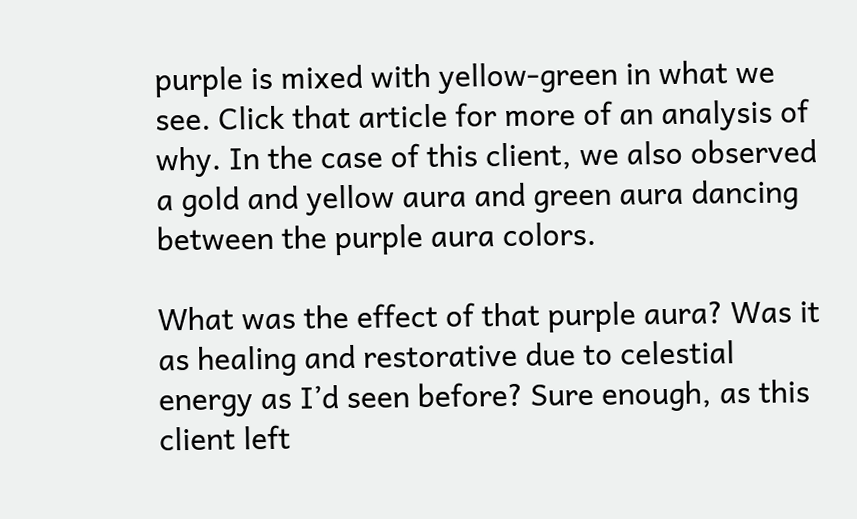purple is mixed with yellow-green in what we see. Click that article for more of an analysis of why. In the case of this client, we also observed a gold and yellow aura and green aura dancing between the purple aura colors.

What was the effect of that purple aura? Was it as healing and restorative due to celestial energy as I’d seen before? Sure enough, as this client left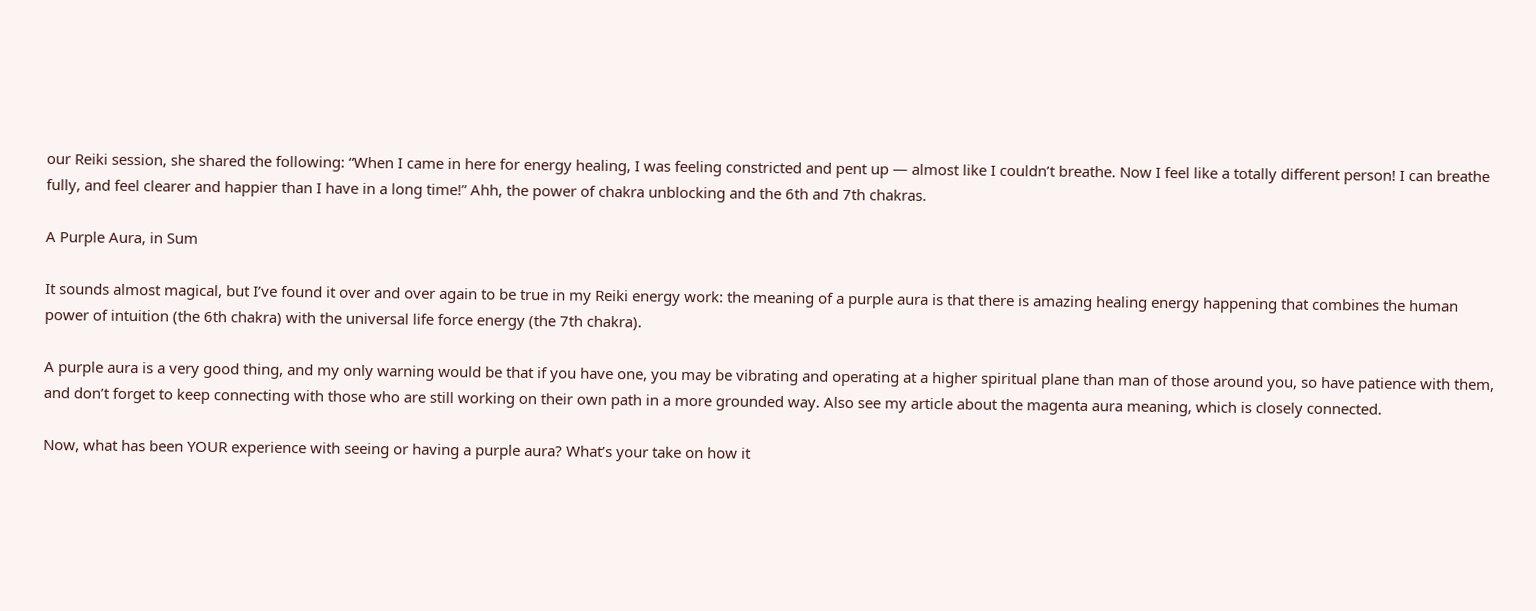our Reiki session, she shared the following: “When I came in here for energy healing, I was feeling constricted and pent up — almost like I couldn’t breathe. Now I feel like a totally different person! I can breathe fully, and feel clearer and happier than I have in a long time!” Ahh, the power of chakra unblocking and the 6th and 7th chakras.

A Purple Aura, in Sum

It sounds almost magical, but I’ve found it over and over again to be true in my Reiki energy work: the meaning of a purple aura is that there is amazing healing energy happening that combines the human power of intuition (the 6th chakra) with the universal life force energy (the 7th chakra).

A purple aura is a very good thing, and my only warning would be that if you have one, you may be vibrating and operating at a higher spiritual plane than man of those around you, so have patience with them, and don’t forget to keep connecting with those who are still working on their own path in a more grounded way. Also see my article about the magenta aura meaning, which is closely connected.

Now, what has been YOUR experience with seeing or having a purple aura? What’s your take on how it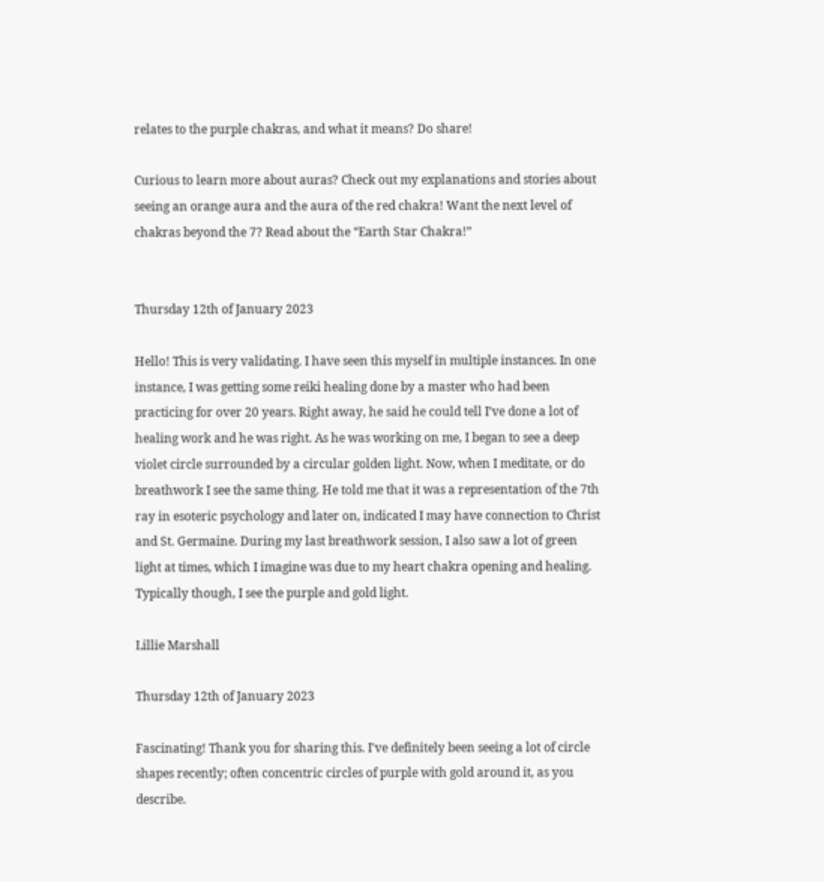relates to the purple chakras, and what it means? Do share!

Curious to learn more about auras? Check out my explanations and stories about seeing an orange aura and the aura of the red chakra! Want the next level of chakras beyond the 7? Read about the “Earth Star Chakra!”


Thursday 12th of January 2023

Hello! This is very validating. I have seen this myself in multiple instances. In one instance, I was getting some reiki healing done by a master who had been practicing for over 20 years. Right away, he said he could tell I’ve done a lot of healing work and he was right. As he was working on me, I began to see a deep violet circle surrounded by a circular golden light. Now, when I meditate, or do breathwork I see the same thing. He told me that it was a representation of the 7th ray in esoteric psychology and later on, indicated I may have connection to Christ and St. Germaine. During my last breathwork session, I also saw a lot of green light at times, which I imagine was due to my heart chakra opening and healing. Typically though, I see the purple and gold light.

Lillie Marshall

Thursday 12th of January 2023

Fascinating! Thank you for sharing this. I've definitely been seeing a lot of circle shapes recently; often concentric circles of purple with gold around it, as you describe.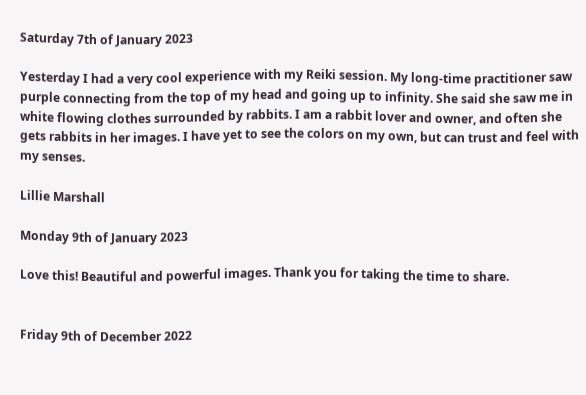Saturday 7th of January 2023

Yesterday I had a very cool experience with my Reiki session. My long-time practitioner saw purple connecting from the top of my head and going up to infinity. She said she saw me in white flowing clothes surrounded by rabbits. I am a rabbit lover and owner, and often she gets rabbits in her images. I have yet to see the colors on my own, but can trust and feel with my senses.

Lillie Marshall

Monday 9th of January 2023

Love this! Beautiful and powerful images. Thank you for taking the time to share.


Friday 9th of December 2022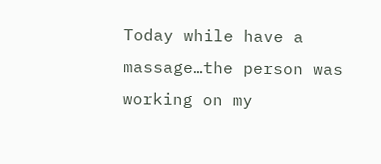Today while have a massage…the person was working on my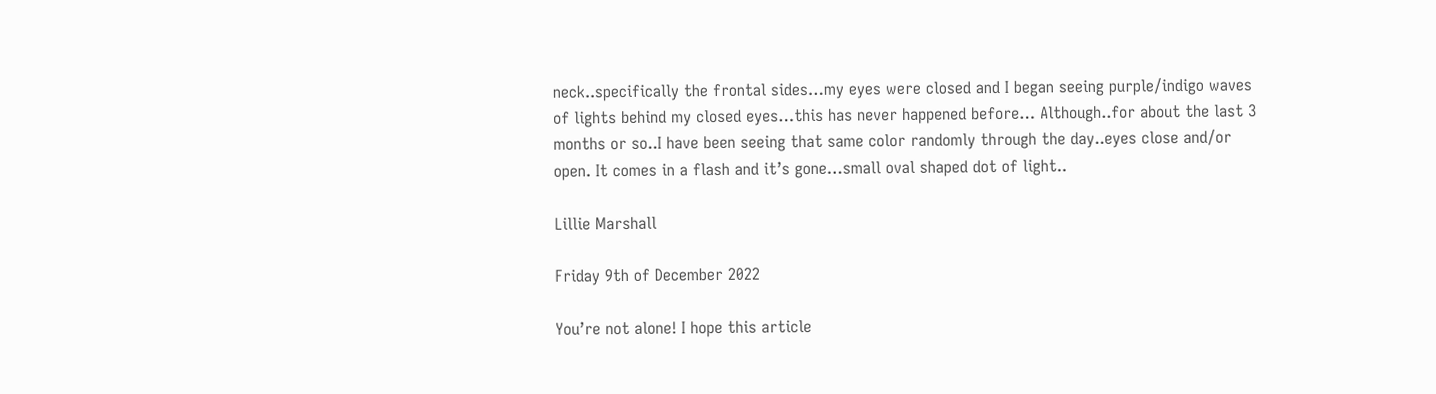neck..specifically the frontal sides…my eyes were closed and I began seeing purple/indigo waves of lights behind my closed eyes…this has never happened before… Although..for about the last 3 months or so..I have been seeing that same color randomly through the day..eyes close and/or open. It comes in a flash and it’s gone…small oval shaped dot of light..

Lillie Marshall

Friday 9th of December 2022

You’re not alone! I hope this article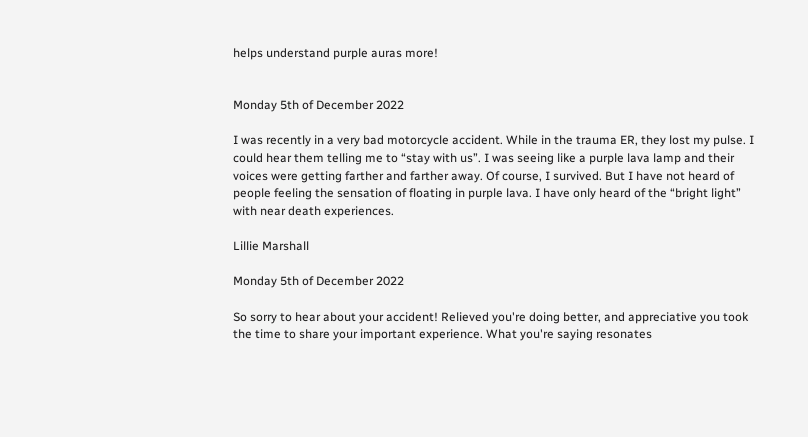helps understand purple auras more!


Monday 5th of December 2022

I was recently in a very bad motorcycle accident. While in the trauma ER, they lost my pulse. I could hear them telling me to “stay with us”. I was seeing like a purple lava lamp and their voices were getting farther and farther away. Of course, I survived. But I have not heard of people feeling the sensation of floating in purple lava. I have only heard of the “bright light” with near death experiences.

Lillie Marshall

Monday 5th of December 2022

So sorry to hear about your accident! Relieved you're doing better, and appreciative you took the time to share your important experience. What you're saying resonates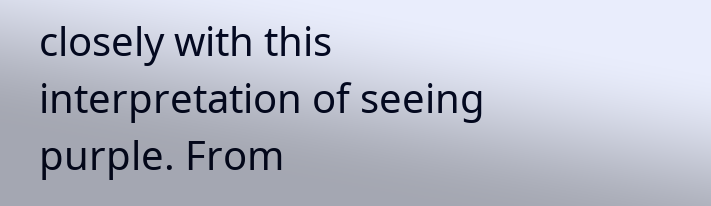closely with this interpretation of seeing purple. From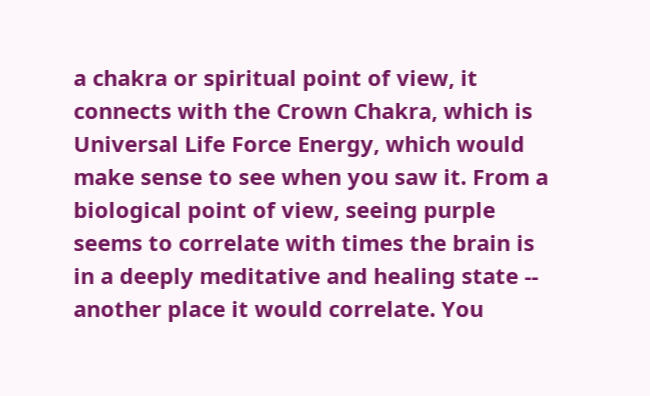a chakra or spiritual point of view, it connects with the Crown Chakra, which is Universal Life Force Energy, which would make sense to see when you saw it. From a biological point of view, seeing purple seems to correlate with times the brain is in a deeply meditative and healing state -- another place it would correlate. You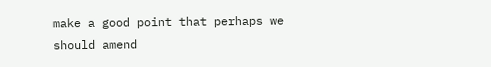make a good point that perhaps we should amend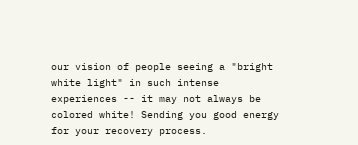our vision of people seeing a "bright white light" in such intense experiences -- it may not always be colored white! Sending you good energy for your recovery process.